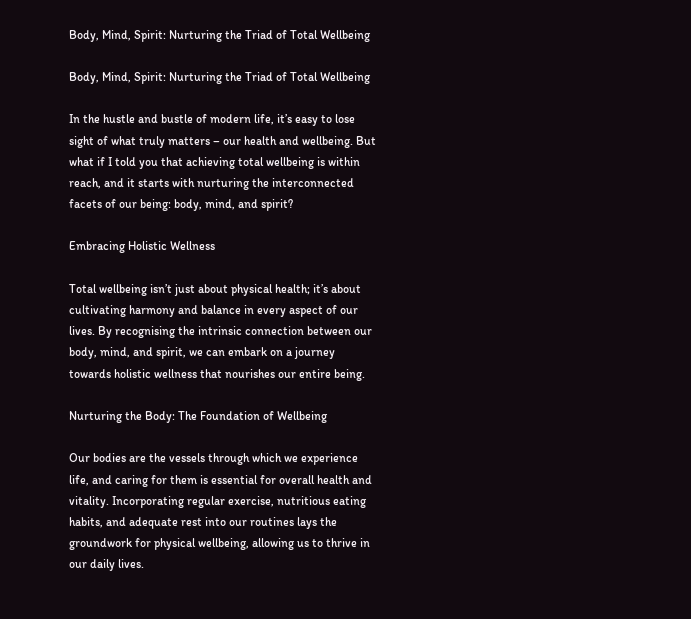Body, Mind, Spirit: Nurturing the Triad of Total Wellbeing

Body, Mind, Spirit: Nurturing the Triad of Total Wellbeing

In the hustle and bustle of modern life, it’s easy to lose sight of what truly matters – our health and wellbeing. But what if I told you that achieving total wellbeing is within reach, and it starts with nurturing the interconnected facets of our being: body, mind, and spirit?

Embracing Holistic Wellness

Total wellbeing isn’t just about physical health; it’s about cultivating harmony and balance in every aspect of our lives. By recognising the intrinsic connection between our body, mind, and spirit, we can embark on a journey towards holistic wellness that nourishes our entire being.

Nurturing the Body: The Foundation of Wellbeing

Our bodies are the vessels through which we experience life, and caring for them is essential for overall health and vitality. Incorporating regular exercise, nutritious eating habits, and adequate rest into our routines lays the groundwork for physical wellbeing, allowing us to thrive in our daily lives.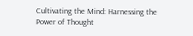Cultivating the Mind: Harnessing the Power of Thought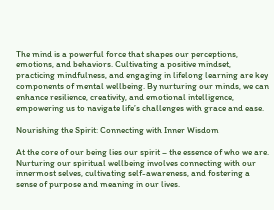The mind is a powerful force that shapes our perceptions, emotions, and behaviors. Cultivating a positive mindset, practicing mindfulness, and engaging in lifelong learning are key components of mental wellbeing. By nurturing our minds, we can enhance resilience, creativity, and emotional intelligence, empowering us to navigate life’s challenges with grace and ease.

Nourishing the Spirit: Connecting with Inner Wisdom

At the core of our being lies our spirit – the essence of who we are. Nurturing our spiritual wellbeing involves connecting with our innermost selves, cultivating self-awareness, and fostering a sense of purpose and meaning in our lives.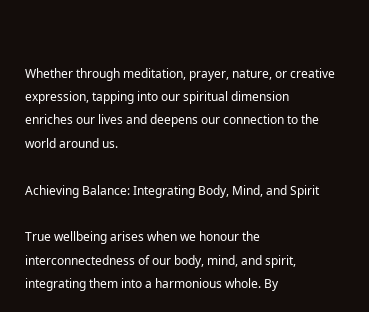Whether through meditation, prayer, nature, or creative expression, tapping into our spiritual dimension enriches our lives and deepens our connection to the world around us.

Achieving Balance: Integrating Body, Mind, and Spirit

True wellbeing arises when we honour the interconnectedness of our body, mind, and spirit, integrating them into a harmonious whole. By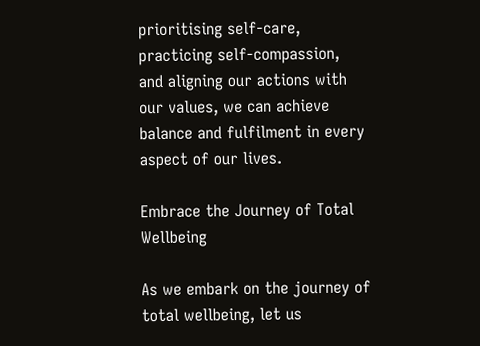prioritising self-care, practicing self-compassion, and aligning our actions with our values, we can achieve balance and fulfilment in every aspect of our lives.

Embrace the Journey of Total Wellbeing

As we embark on the journey of total wellbeing, let us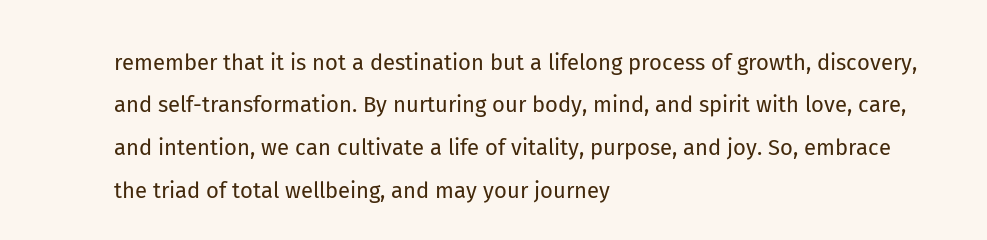remember that it is not a destination but a lifelong process of growth, discovery, and self-transformation. By nurturing our body, mind, and spirit with love, care, and intention, we can cultivate a life of vitality, purpose, and joy. So, embrace the triad of total wellbeing, and may your journey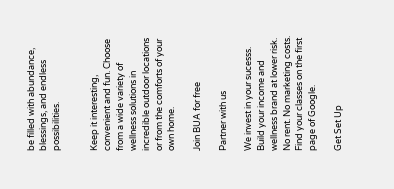be filled with abundance, blessings, and endless possibilities.


Keep it interesting, convenient and fun. Choose from a wide variety of wellness solutions in incredible outdoor locations or from the comforts of your own home.

Join BUA for free

Partner with us

We invest in your sucesss. Build your income and wellness brand at lower risk. No rent. No marketing costs. Find your classes on the first page of Google.

Get Set Up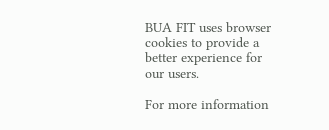BUA FIT uses browser cookies to provide a better experience for our users.

For more information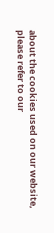about the cookies used on our website, please refer to our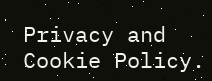Privacy and Cookie Policy.